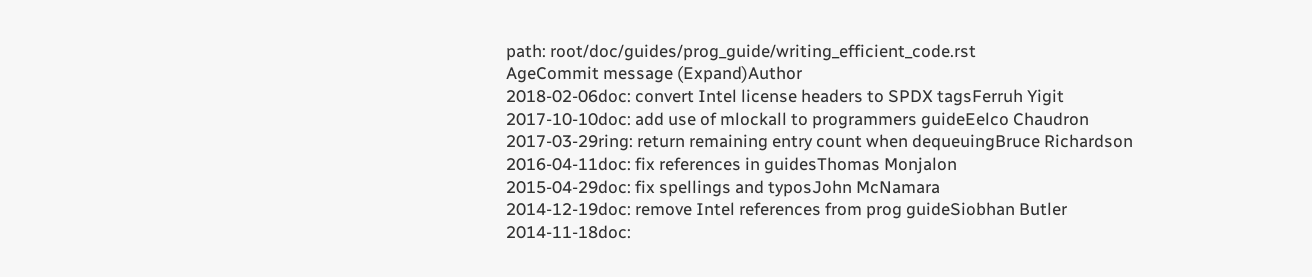path: root/doc/guides/prog_guide/writing_efficient_code.rst
AgeCommit message (Expand)Author
2018-02-06doc: convert Intel license headers to SPDX tagsFerruh Yigit
2017-10-10doc: add use of mlockall to programmers guideEelco Chaudron
2017-03-29ring: return remaining entry count when dequeuingBruce Richardson
2016-04-11doc: fix references in guidesThomas Monjalon
2015-04-29doc: fix spellings and typosJohn McNamara
2014-12-19doc: remove Intel references from prog guideSiobhan Butler
2014-11-18doc: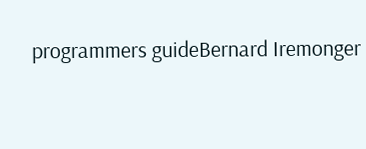programmers guideBernard Iremonger